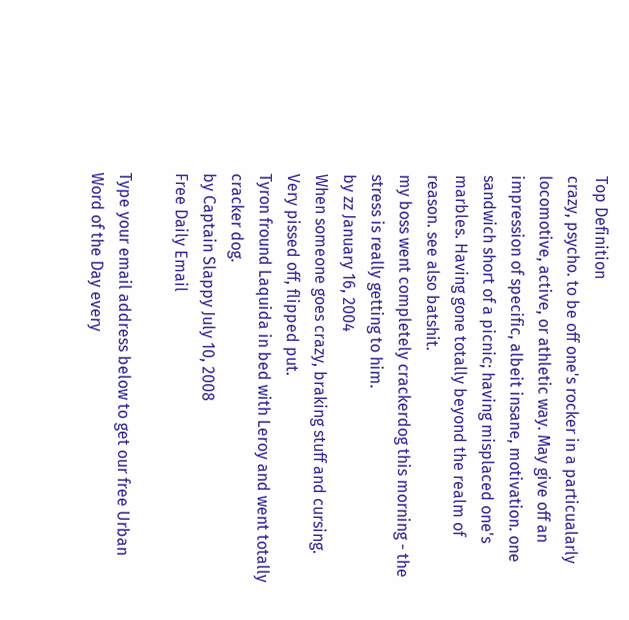Top Definition
crazy, psycho. to be off one's rocker in a particualarly locomotive, active, or athletic way. May give off an impression of specific, albeit insane, motivation. one sandwich short of a picnic; having misplaced one's marbles. Having gone totally beyond the realm of reason. see also batshit.
my boss went completely crackerdog this morning - the stress is really getting to him.
by zz January 16, 2004
When someone goes crazy, braking stuff and cursing. Very pissed off, flipped put.
Tyron fround Laquida in bed with Leroy and went totally cracker dog.
by Captain Slappy July 10, 2008
Free Daily Email

Type your email address below to get our free Urban Word of the Day every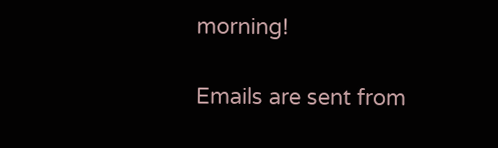morning!

Emails are sent from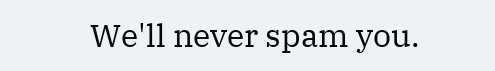We'll never spam you.